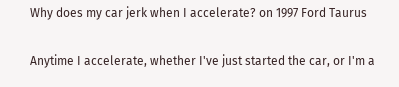Why does my car jerk when I accelerate? on 1997 Ford Taurus

Anytime I accelerate, whether I've just started the car, or I'm a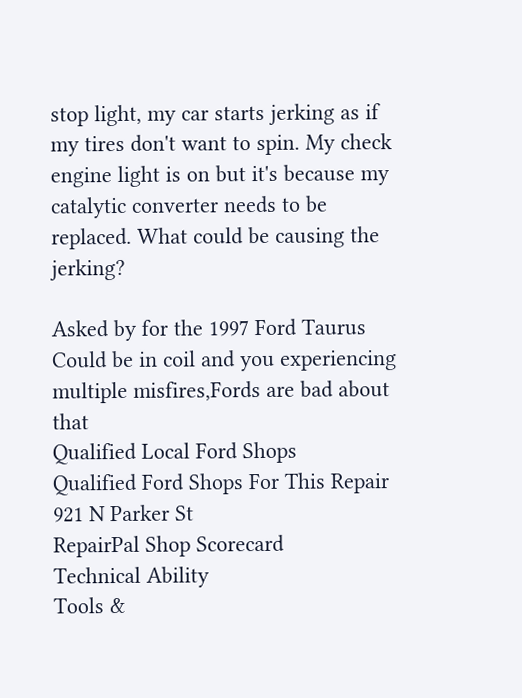stop light, my car starts jerking as if my tires don't want to spin. My check engine light is on but it's because my catalytic converter needs to be replaced. What could be causing the jerking?

Asked by for the 1997 Ford Taurus
Could be in coil and you experiencing multiple misfires,Fords are bad about that
Qualified Local Ford Shops
Qualified Ford Shops For This Repair
921 N Parker St
RepairPal Shop Scorecard
Technical Ability
Tools &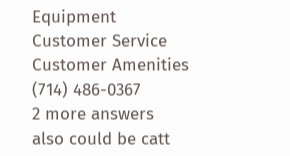Equipment
Customer Service
Customer Amenities
(714) 486-0367
2 more answers
also could be catt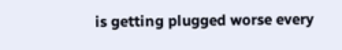is getting plugged worse every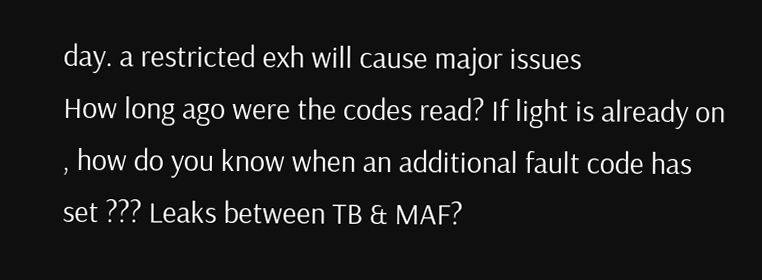day. a restricted exh will cause major issues
How long ago were the codes read? If light is already on , how do you know when an additional fault code has set ??? Leaks between TB & MAF?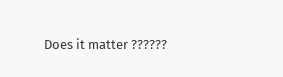Does it matter ??????